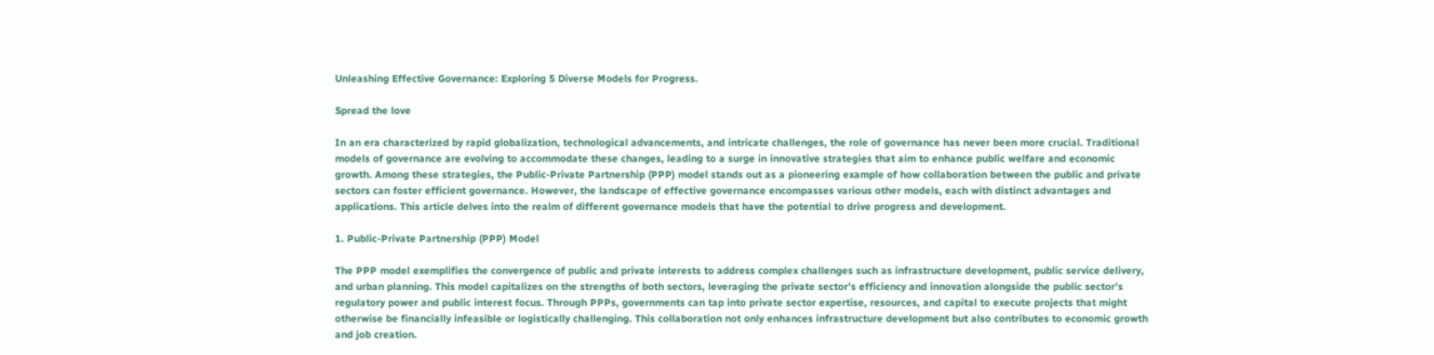Unleashing Effective Governance: Exploring 5 Diverse Models for Progress.

Spread the love

In an era characterized by rapid globalization, technological advancements, and intricate challenges, the role of governance has never been more crucial. Traditional models of governance are evolving to accommodate these changes, leading to a surge in innovative strategies that aim to enhance public welfare and economic growth. Among these strategies, the Public-Private Partnership (PPP) model stands out as a pioneering example of how collaboration between the public and private sectors can foster efficient governance. However, the landscape of effective governance encompasses various other models, each with distinct advantages and applications. This article delves into the realm of different governance models that have the potential to drive progress and development.

1. Public-Private Partnership (PPP) Model

The PPP model exemplifies the convergence of public and private interests to address complex challenges such as infrastructure development, public service delivery, and urban planning. This model capitalizes on the strengths of both sectors, leveraging the private sector’s efficiency and innovation alongside the public sector’s regulatory power and public interest focus. Through PPPs, governments can tap into private sector expertise, resources, and capital to execute projects that might otherwise be financially infeasible or logistically challenging. This collaboration not only enhances infrastructure development but also contributes to economic growth and job creation.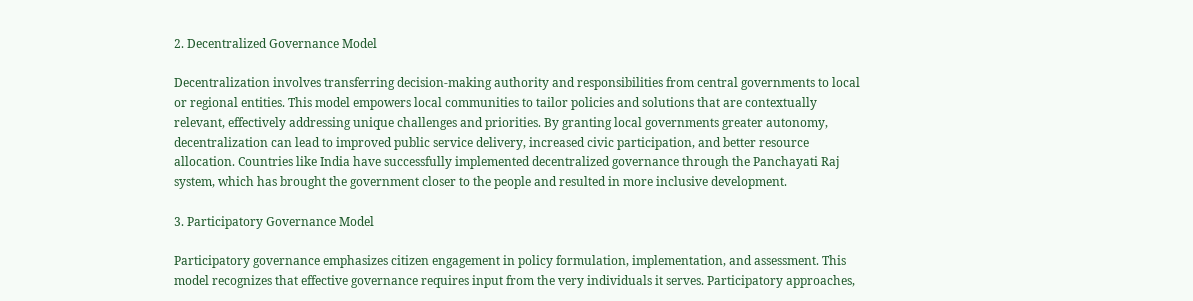2. Decentralized Governance Model

Decentralization involves transferring decision-making authority and responsibilities from central governments to local or regional entities. This model empowers local communities to tailor policies and solutions that are contextually relevant, effectively addressing unique challenges and priorities. By granting local governments greater autonomy, decentralization can lead to improved public service delivery, increased civic participation, and better resource allocation. Countries like India have successfully implemented decentralized governance through the Panchayati Raj system, which has brought the government closer to the people and resulted in more inclusive development.

3. Participatory Governance Model

Participatory governance emphasizes citizen engagement in policy formulation, implementation, and assessment. This model recognizes that effective governance requires input from the very individuals it serves. Participatory approaches,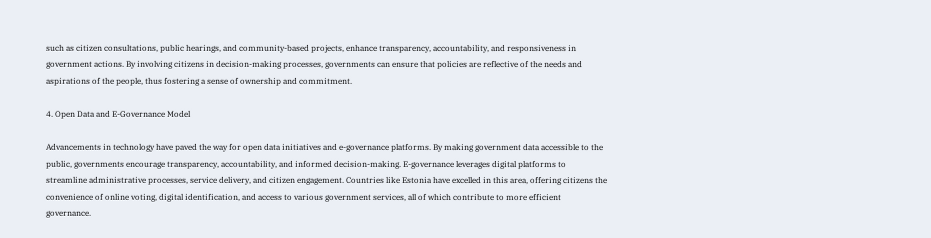such as citizen consultations, public hearings, and community-based projects, enhance transparency, accountability, and responsiveness in government actions. By involving citizens in decision-making processes, governments can ensure that policies are reflective of the needs and aspirations of the people, thus fostering a sense of ownership and commitment.

4. Open Data and E-Governance Model

Advancements in technology have paved the way for open data initiatives and e-governance platforms. By making government data accessible to the public, governments encourage transparency, accountability, and informed decision-making. E-governance leverages digital platforms to streamline administrative processes, service delivery, and citizen engagement. Countries like Estonia have excelled in this area, offering citizens the convenience of online voting, digital identification, and access to various government services, all of which contribute to more efficient governance.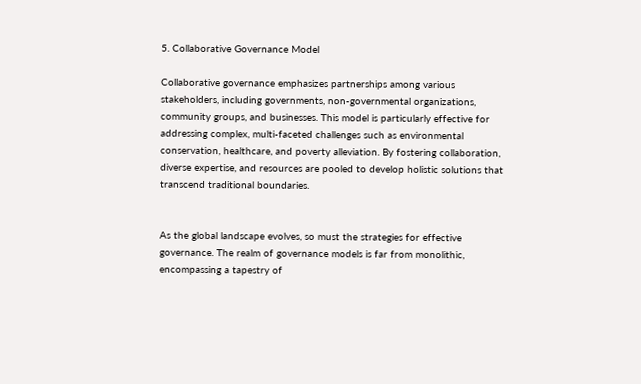5. Collaborative Governance Model

Collaborative governance emphasizes partnerships among various stakeholders, including governments, non-governmental organizations, community groups, and businesses. This model is particularly effective for addressing complex, multi-faceted challenges such as environmental conservation, healthcare, and poverty alleviation. By fostering collaboration, diverse expertise, and resources are pooled to develop holistic solutions that transcend traditional boundaries.


As the global landscape evolves, so must the strategies for effective governance. The realm of governance models is far from monolithic, encompassing a tapestry of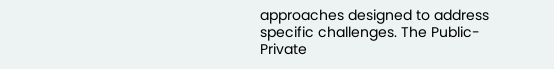approaches designed to address specific challenges. The Public-Private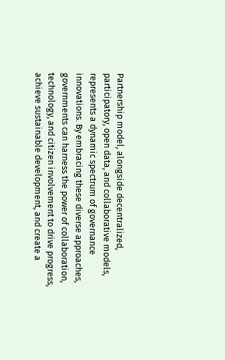Partnership model, alongside decentralized, participatory, open data, and collaborative models, represents a dynamic spectrum of governance innovations. By embracing these diverse approaches, governments can harness the power of collaboration, technology, and citizen involvement to drive progress, achieve sustainable development, and create a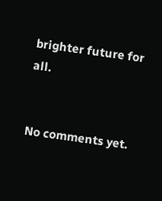brighter future for all.


No comments yet.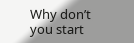Why don’t you start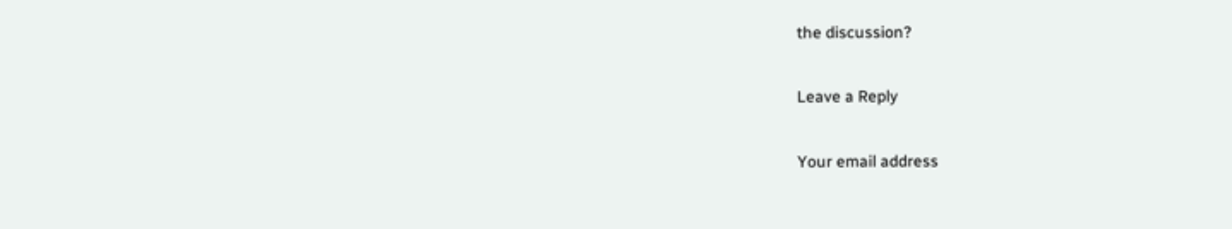the discussion?

Leave a Reply

Your email address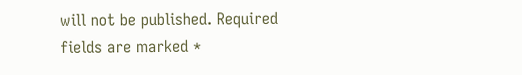will not be published. Required fields are marked *